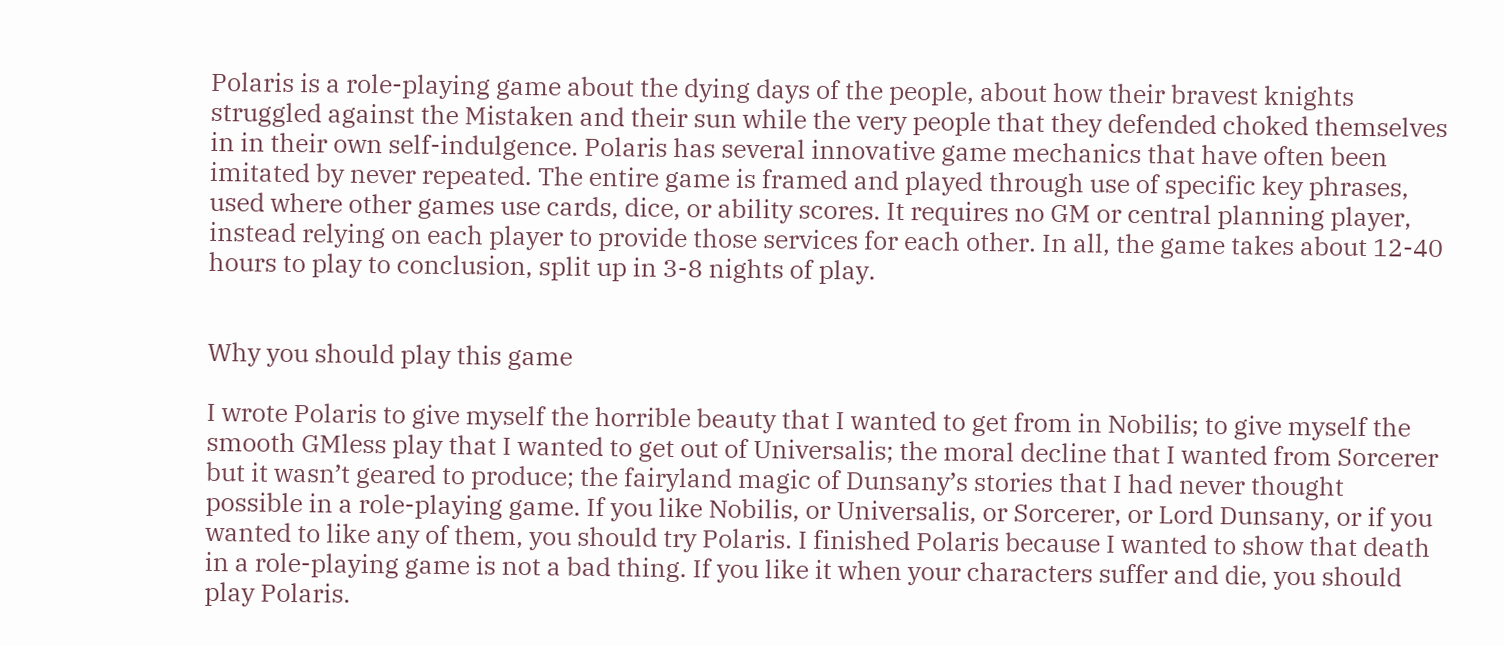Polaris is a role-playing game about the dying days of the people, about how their bravest knights struggled against the Mistaken and their sun while the very people that they defended choked themselves in in their own self-indulgence. Polaris has several innovative game mechanics that have often been imitated by never repeated. The entire game is framed and played through use of specific key phrases, used where other games use cards, dice, or ability scores. It requires no GM or central planning player, instead relying on each player to provide those services for each other. In all, the game takes about 12-40 hours to play to conclusion, split up in 3-8 nights of play.


Why you should play this game

I wrote Polaris to give myself the horrible beauty that I wanted to get from in Nobilis; to give myself the smooth GMless play that I wanted to get out of Universalis; the moral decline that I wanted from Sorcerer but it wasn’t geared to produce; the fairyland magic of Dunsany’s stories that I had never thought possible in a role-playing game. If you like Nobilis, or Universalis, or Sorcerer, or Lord Dunsany, or if you wanted to like any of them, you should try Polaris. I finished Polaris because I wanted to show that death in a role-playing game is not a bad thing. If you like it when your characters suffer and die, you should play Polaris.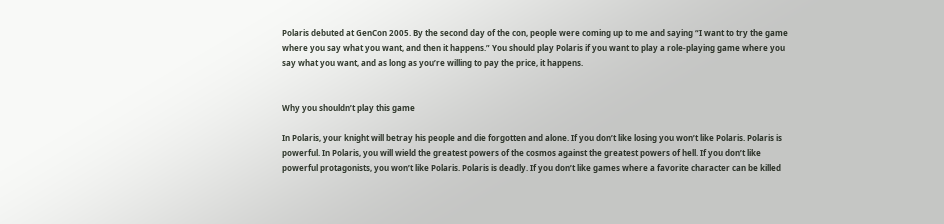Polaris debuted at GenCon 2005. By the second day of the con, people were coming up to me and saying “I want to try the game where you say what you want, and then it happens.” You should play Polaris if you want to play a role-playing game where you say what you want, and as long as you’re willing to pay the price, it happens.


Why you shouldn’t play this game

In Polaris, your knight will betray his people and die forgotten and alone. If you don’t like losing you won’t like Polaris. Polaris is powerful. In Polaris, you will wield the greatest powers of the cosmos against the greatest powers of hell. If you don’t like powerful protagonists, you won’t like Polaris. Polaris is deadly. If you don’t like games where a favorite character can be killed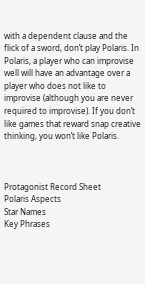with a dependent clause and the flick of a sword, don’t play Polaris. In Polaris, a player who can improvise well will have an advantage over a player who does not like to improvise (although you are never required to improvise). If you don’t like games that reward snap creative thinking, you won’t like Polaris.



Protagonist Record Sheet
Polaris Aspects
Star Names
Key Phrases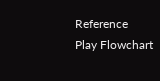Reference
Play Flowchart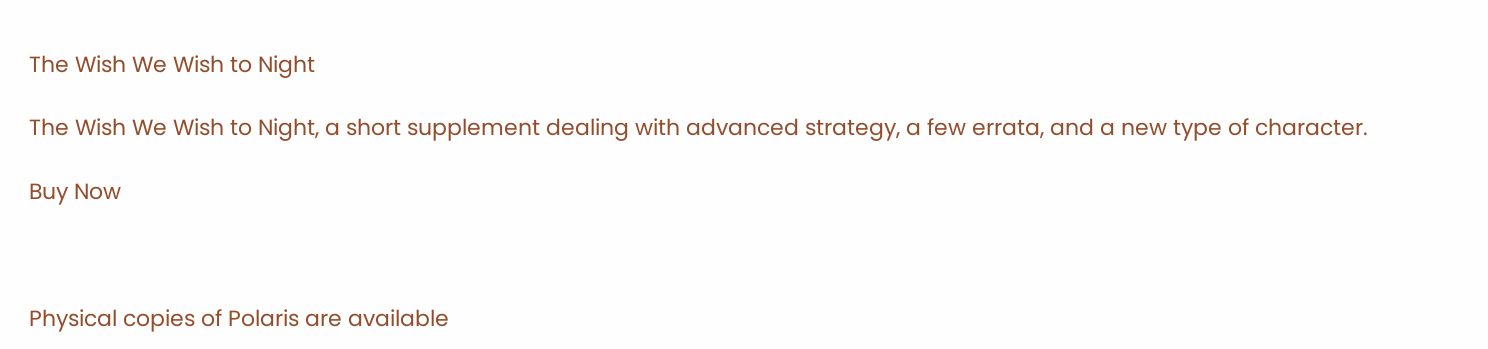The Wish We Wish to Night

The Wish We Wish to Night, a short supplement dealing with advanced strategy, a few errata, and a new type of character.

Buy Now



Physical copies of Polaris are available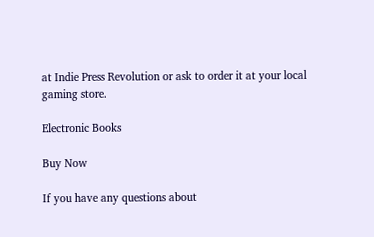at Indie Press Revolution or ask to order it at your local gaming store.

Electronic Books

Buy Now

If you have any questions about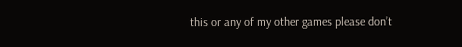this or any of my other games please don’t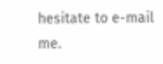hesitate to e-mail me.